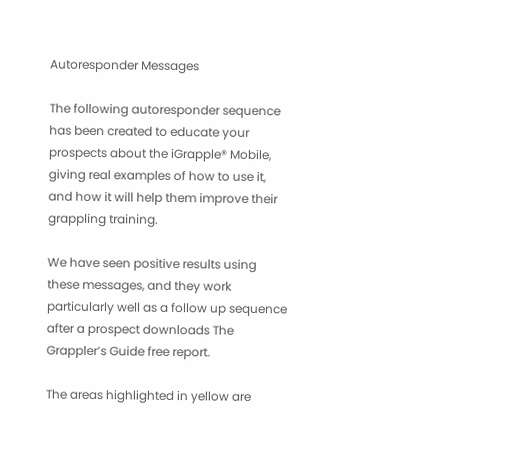Autoresponder Messages

The following autoresponder sequence has been created to educate your prospects about the iGrapple® Mobile, giving real examples of how to use it, and how it will help them improve their grappling training.

We have seen positive results using these messages, and they work particularly well as a follow up sequence after a prospect downloads The Grappler’s Guide free report.

The areas highlighted in yellow are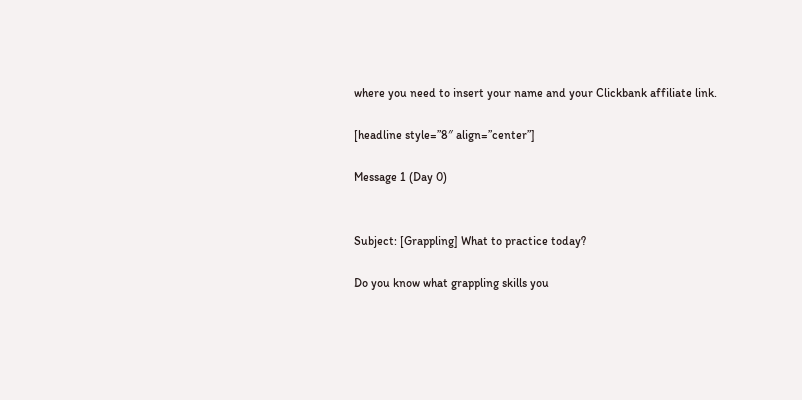where you need to insert your name and your Clickbank affiliate link.

[headline style=”8″ align=”center”]

Message 1 (Day 0)


Subject: [Grappling] What to practice today?

Do you know what grappling skills you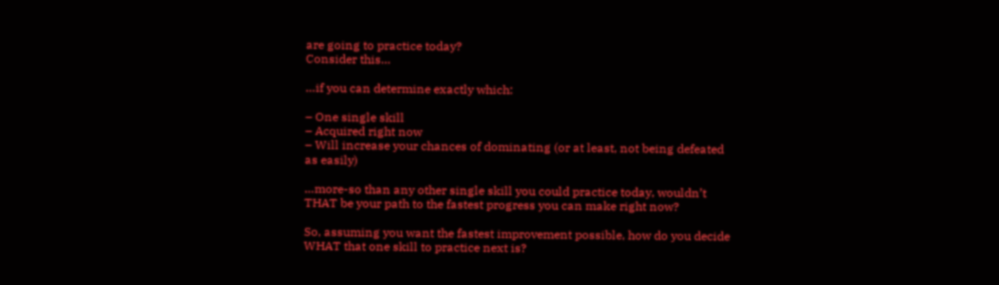are going to practice today?
Consider this…

…if you can determine exactly which:

– One single skill
– Acquired right now
– Will increase your chances of dominating (or at least, not being defeated
as easily)

…more-so than any other single skill you could practice today, wouldn’t
THAT be your path to the fastest progress you can make right now?

So, assuming you want the fastest improvement possible, how do you decide
WHAT that one skill to practice next is?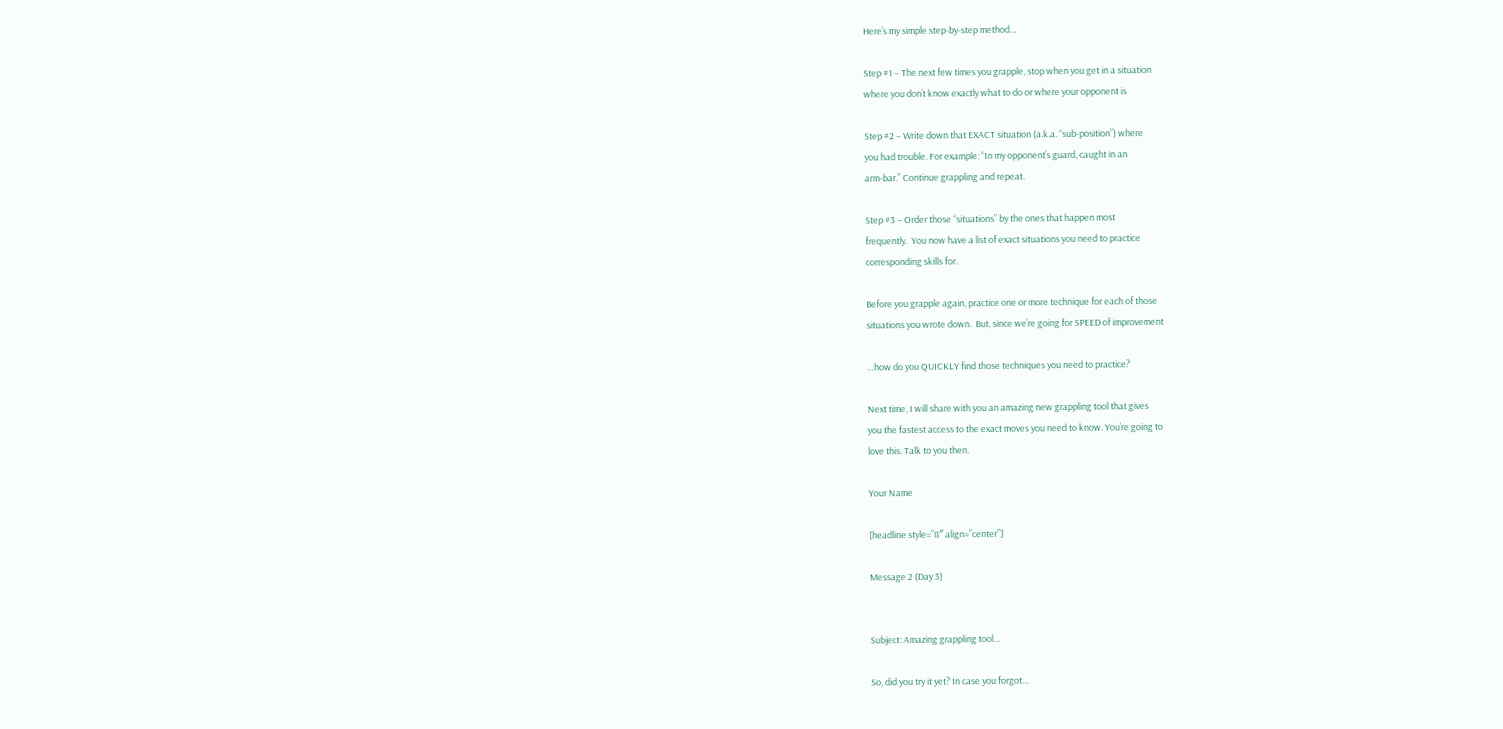Here’s my simple step-by-step method…

Step #1 – The next few times you grapple, stop when you get in a situation
where you don’t know exactly what to do or where your opponent is

Step #2 – Write down that EXACT situation (a.k.a. “sub-position”) where
you had trouble. For example: “In my opponent’s guard, caught in an
arm-bar.” Continue grappling and repeat.

Step #3 – Order those “situations” by the ones that happen most
frequently.  You now have a list of exact situations you need to practice
corresponding skills for.

Before you grapple again, practice one or more technique for each of those
situations you wrote down.  But, since we’re going for SPEED of improvement

…how do you QUICKLY find those techniques you need to practice?

Next time, I will share with you an amazing new grappling tool that gives
you the fastest access to the exact moves you need to know. You’re going to
love this. Talk to you then.

Your Name

[headline style=”8″ align=”center”]

Message 2 (Day 3)


Subject: Amazing grappling tool…

So, did you try it yet? In case you forgot…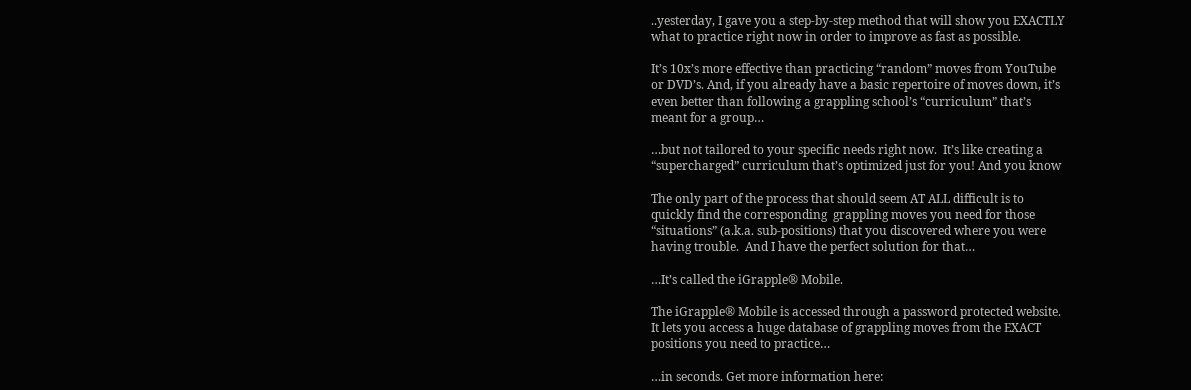..yesterday, I gave you a step-by-step method that will show you EXACTLY
what to practice right now in order to improve as fast as possible.

It’s 10x’s more effective than practicing “random” moves from YouTube
or DVD’s. And, if you already have a basic repertoire of moves down, it’s
even better than following a grappling school’s “curriculum” that’s
meant for a group…

…but not tailored to your specific needs right now.  It’s like creating a
“supercharged” curriculum that’s optimized just for you! And you know

The only part of the process that should seem AT ALL difficult is to
quickly find the corresponding  grappling moves you need for those
“situations” (a.k.a. sub-positions) that you discovered where you were
having trouble.  And I have the perfect solution for that…

…It’s called the iGrapple® Mobile.

The iGrapple® Mobile is accessed through a password protected website.
It lets you access a huge database of grappling moves from the EXACT
positions you need to practice…

…in seconds. Get more information here: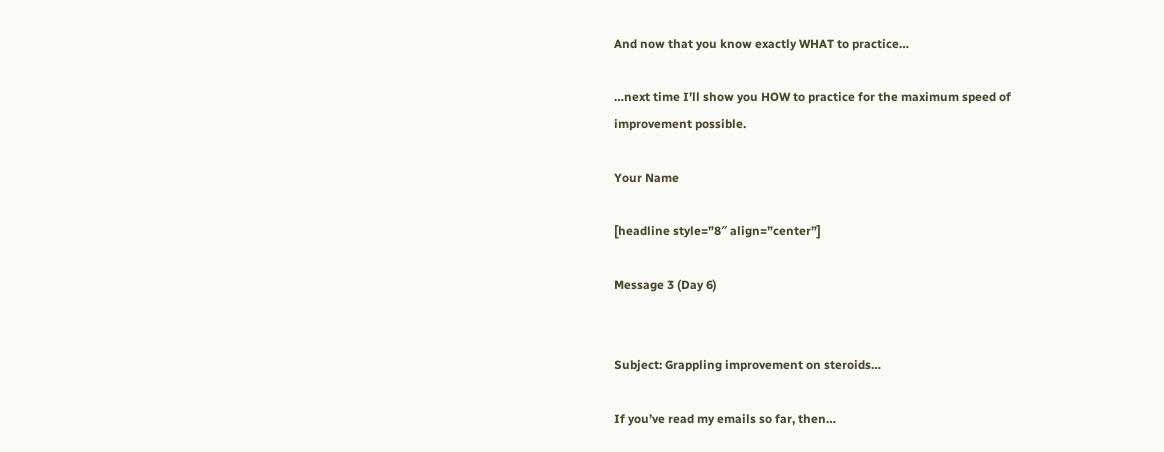And now that you know exactly WHAT to practice…

…next time I’ll show you HOW to practice for the maximum speed of
improvement possible.

Your Name

[headline style=”8″ align=”center”]

Message 3 (Day 6)


Subject: Grappling improvement on steroids…

If you’ve read my emails so far, then…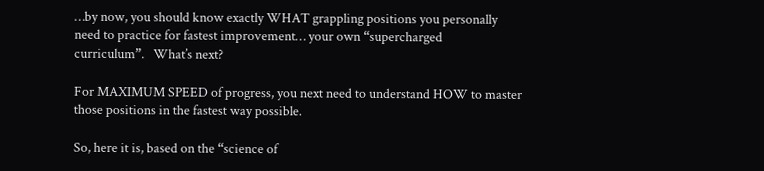…by now, you should know exactly WHAT grappling positions you personally
need to practice for fastest improvement… your own “supercharged
curriculum”.   What’s next?

For MAXIMUM SPEED of progress, you next need to understand HOW to master
those positions in the fastest way possible.

So, here it is, based on the “science of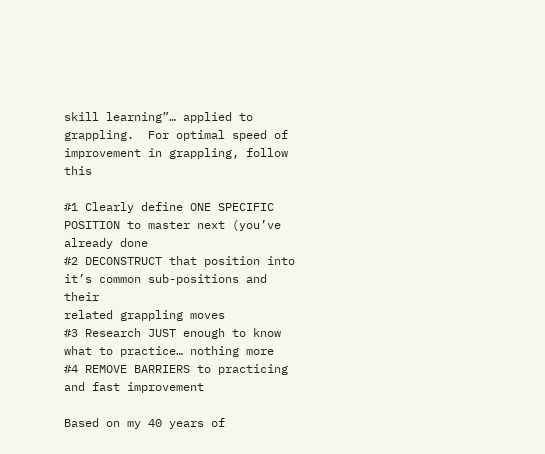skill learning”… applied to
grappling.  For optimal speed of improvement in grappling, follow this

#1 Clearly define ONE SPECIFIC POSITION to master next (you’ve already done
#2 DECONSTRUCT that position into it’s common sub-positions and their
related grappling moves
#3 Research JUST enough to know what to practice… nothing more
#4 REMOVE BARRIERS to practicing and fast improvement

Based on my 40 years of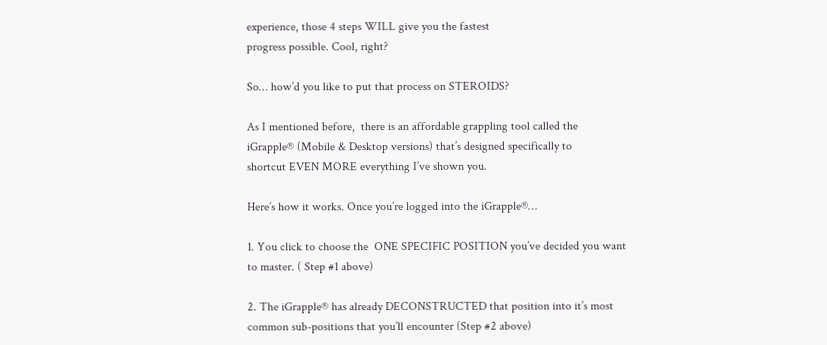experience, those 4 steps WILL give you the fastest
progress possible. Cool, right?

So… how’d you like to put that process on STEROIDS?

As I mentioned before,  there is an affordable grappling tool called the
iGrapple® (Mobile & Desktop versions) that’s designed specifically to
shortcut EVEN MORE everything I’ve shown you.

Here’s how it works. Once you’re logged into the iGrapple®…

1. You click to choose the  ONE SPECIFIC POSITION you’ve decided you want
to master. ( Step #1 above)

2. The iGrapple® has already DECONSTRUCTED that position into it’s most
common sub-positions that you’ll encounter (Step #2 above)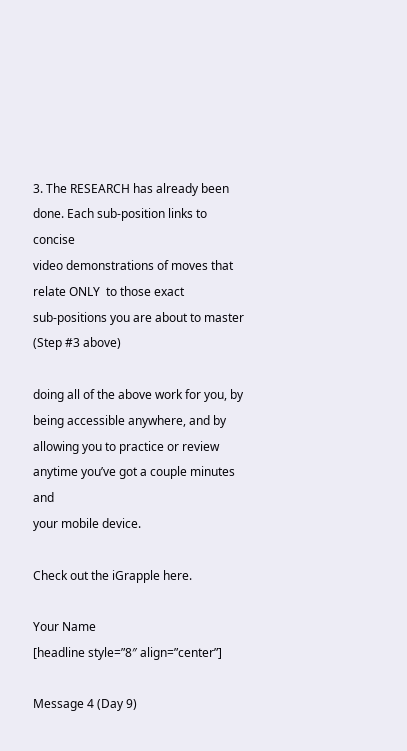3. The RESEARCH has already been done. Each sub-position links to concise
video demonstrations of moves that relate ONLY  to those exact
sub-positions you are about to master (Step #3 above)

doing all of the above work for you, by being accessible anywhere, and by
allowing you to practice or review anytime you’ve got a couple minutes and
your mobile device.

Check out the iGrapple here.

Your Name
[headline style=”8″ align=”center”]

Message 4 (Day 9)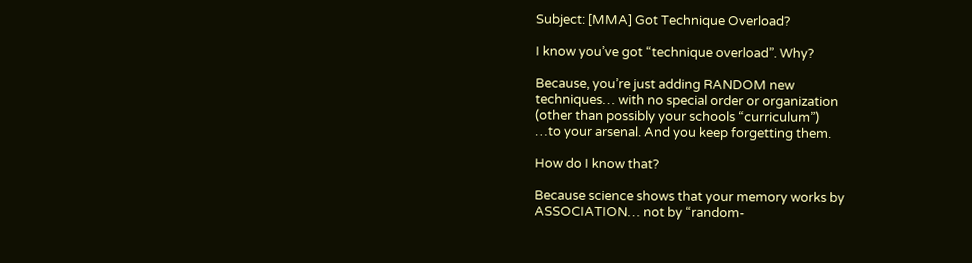Subject: [MMA] Got Technique Overload?

I know you’ve got “technique overload”. Why?

Because, you’re just adding RANDOM new
techniques… with no special order or organization
(other than possibly your schools “curriculum”)
…to your arsenal. And you keep forgetting them.

How do I know that?

Because science shows that your memory works by
ASSOCIATION… not by “random-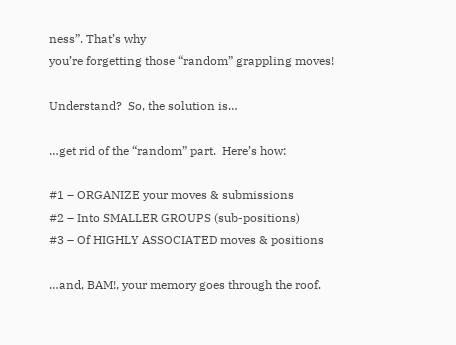ness”. That’s why
you’re forgetting those “random” grappling moves!

Understand?  So, the solution is…

…get rid of the “random” part.  Here’s how:

#1 – ORGANIZE your moves & submissions
#2 – Into SMALLER GROUPS (sub-positions)
#3 – Of HIGHLY ASSOCIATED moves & positions

…and, BAM!, your memory goes through the roof.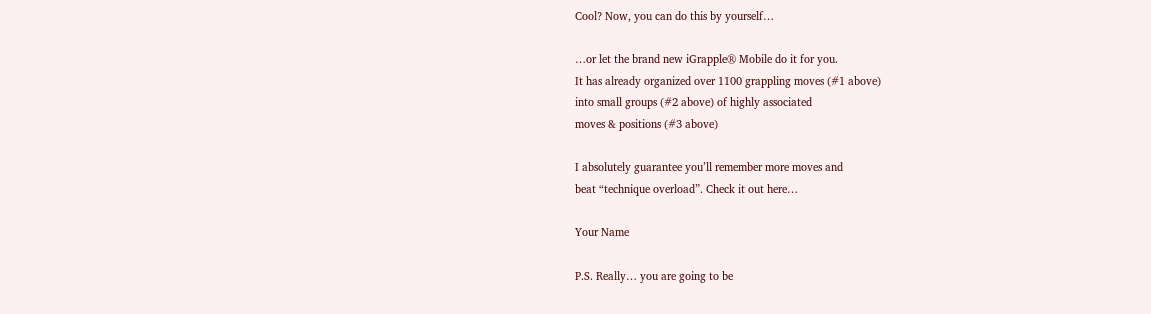Cool? Now, you can do this by yourself…

…or let the brand new iGrapple® Mobile do it for you.
It has already organized over 1100 grappling moves (#1 above)
into small groups (#2 above) of highly associated
moves & positions (#3 above)

I absolutely guarantee you’ll remember more moves and
beat “technique overload”. Check it out here…

Your Name

P.S. Really… you are going to be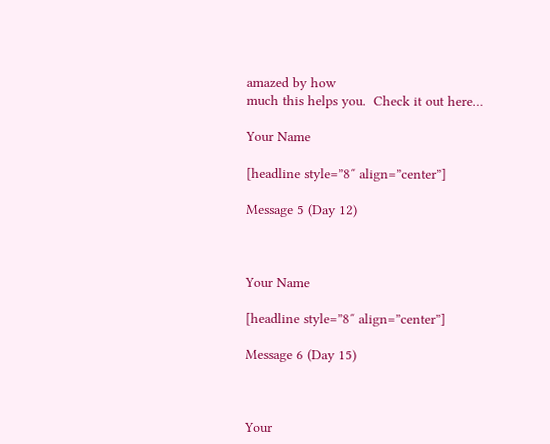amazed by how
much this helps you.  Check it out here…

Your Name

[headline style=”8″ align=”center”]

Message 5 (Day 12)



Your Name

[headline style=”8″ align=”center”]

Message 6 (Day 15)



Your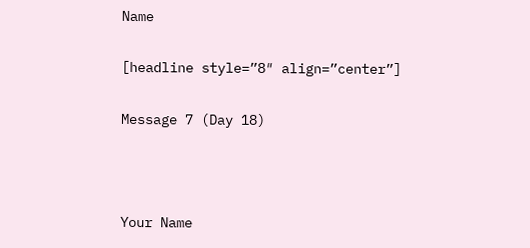Name

[headline style=”8″ align=”center”]

Message 7 (Day 18)



Your Name